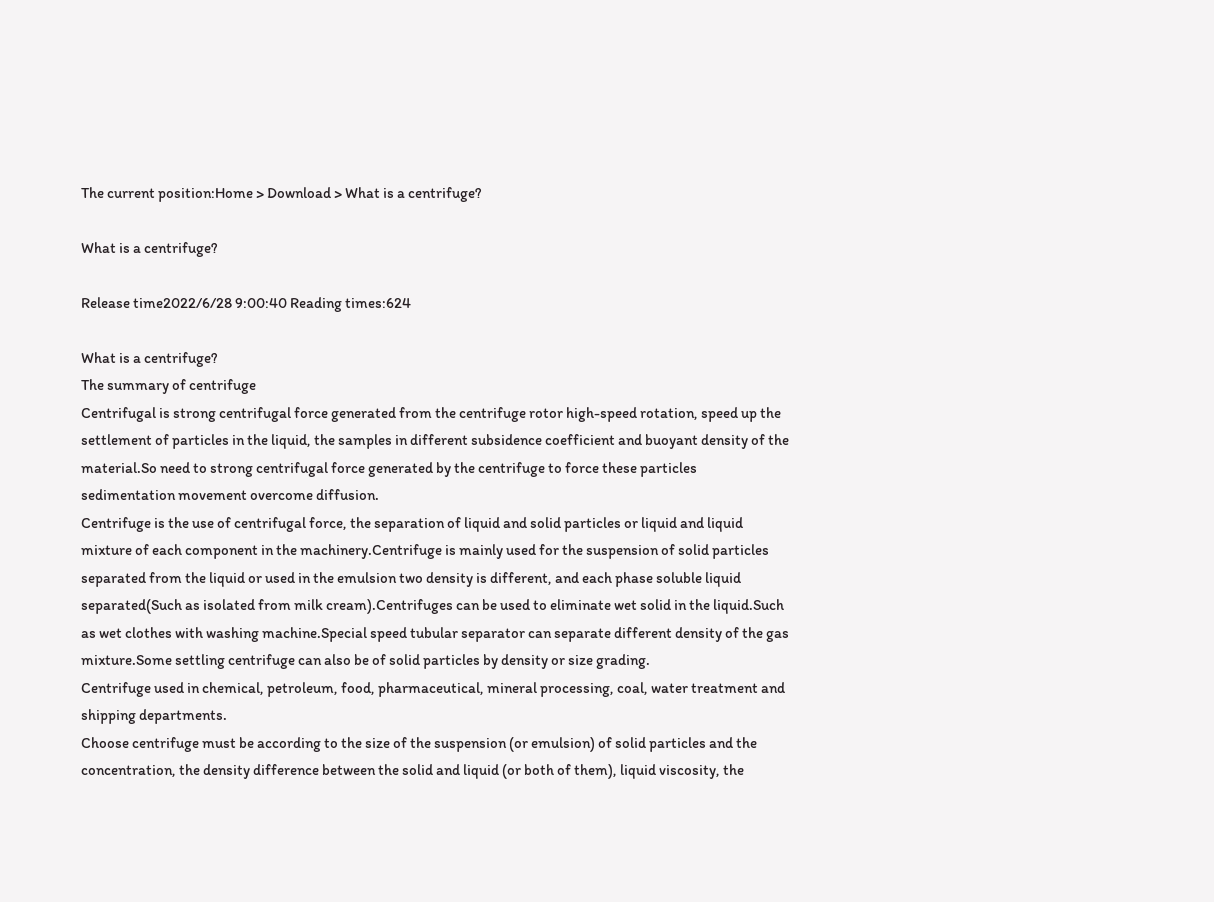The current position:Home > Download > What is a centrifuge?

What is a centrifuge?

Release time2022/6/28 9:00:40 Reading times:624

What is a centrifuge?
The summary of centrifuge
Centrifugal is strong centrifugal force generated from the centrifuge rotor high-speed rotation, speed up the settlement of particles in the liquid, the samples in different subsidence coefficient and buoyant density of the material.So need to strong centrifugal force generated by the centrifuge to force these particles sedimentation movement overcome diffusion.
Centrifuge is the use of centrifugal force, the separation of liquid and solid particles or liquid and liquid mixture of each component in the machinery.Centrifuge is mainly used for the suspension of solid particles separated from the liquid or used in the emulsion two density is different, and each phase soluble liquid separated(Such as isolated from milk cream).Centrifuges can be used to eliminate wet solid in the liquid.Such as wet clothes with washing machine.Special speed tubular separator can separate different density of the gas mixture.Some settling centrifuge can also be of solid particles by density or size grading.
Centrifuge used in chemical, petroleum, food, pharmaceutical, mineral processing, coal, water treatment and shipping departments.
Choose centrifuge must be according to the size of the suspension (or emulsion) of solid particles and the concentration, the density difference between the solid and liquid (or both of them), liquid viscosity, the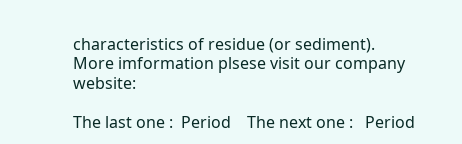characteristics of residue (or sediment).
More imformation plsese visit our company website:

The last one :  Period    The next one :   Period